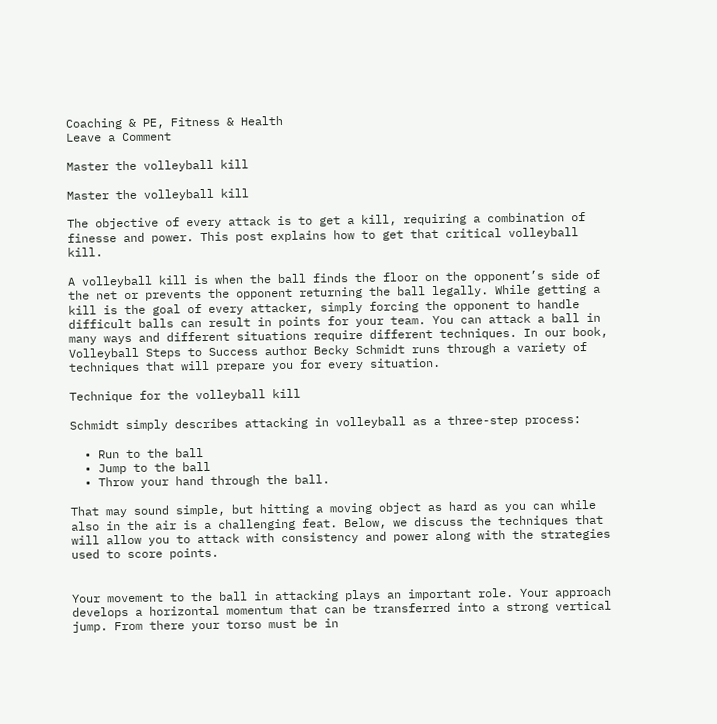Coaching & PE, Fitness & Health
Leave a Comment

Master the volleyball kill

Master the volleyball kill

The objective of every attack is to get a kill, requiring a combination of finesse and power. This post explains how to get that critical volleyball kill.

A volleyball kill is when the ball finds the floor on the opponent’s side of the net or prevents the opponent returning the ball legally. While getting a kill is the goal of every attacker, simply forcing the opponent to handle difficult balls can result in points for your team. You can attack a ball in many ways and different situations require different techniques. In our book, Volleyball Steps to Success author Becky Schmidt runs through a variety of techniques that will prepare you for every situation.

Technique for the volleyball kill

Schmidt simply describes attacking in volleyball as a three-step process:

  • Run to the ball
  • Jump to the ball
  • Throw your hand through the ball.

That may sound simple, but hitting a moving object as hard as you can while also in the air is a challenging feat. Below, we discuss the techniques that will allow you to attack with consistency and power along with the strategies used to score points.


Your movement to the ball in attacking plays an important role. Your approach develops a horizontal momentum that can be transferred into a strong vertical jump. From there your torso must be in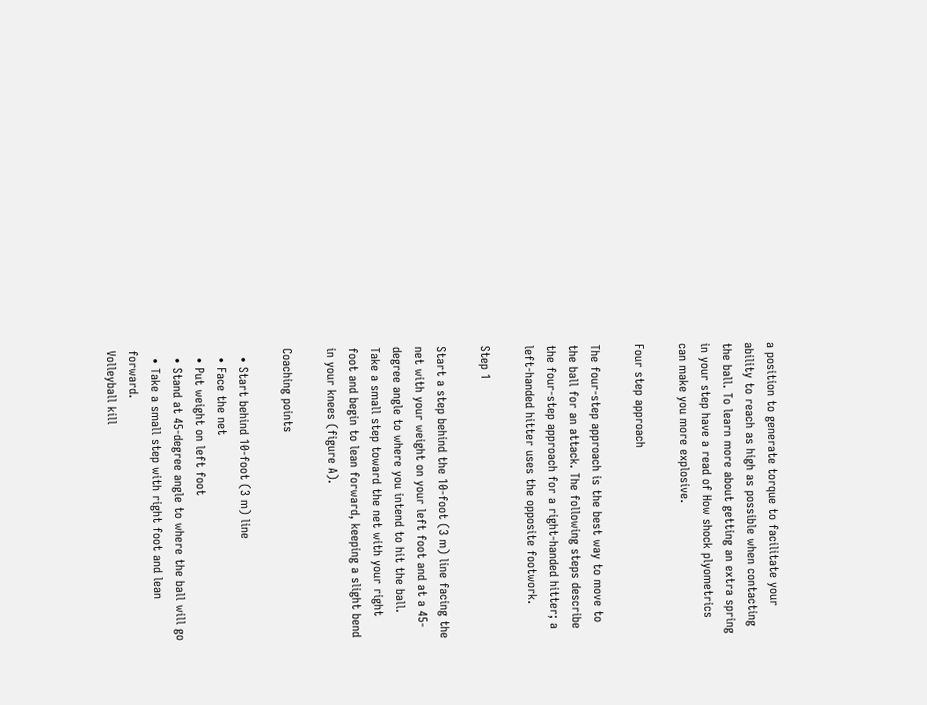a position to generate torque to facilitate your ability to reach as high as possible when contacting the ball. To learn more about getting an extra spring in your step have a read of How shock plyometrics can make you more explosive.

Four step approach

The four-step approach is the best way to move to the ball for an attack. The following steps describe the four-step approach for a right-handed hitter; a left-handed hitter uses the opposite footwork.

Step 1

Start a step behind the 10-foot (3 m) line facing the net with your weight on your left foot and at a 45-degree angle to where you intend to hit the ball. Take a small step toward the net with your right foot and begin to lean forward, keeping a slight bend in your knees (figure A).

Coaching points

  • Start behind 10-foot (3 m) line
  • Face the net
  • Put weight on left foot
  • Stand at 45-degree angle to where the ball will go
  • Take a small step with right foot and lean forward.
Volleyball kill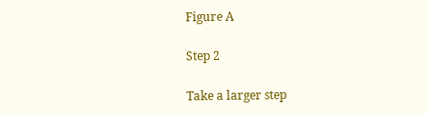Figure A

Step 2

Take a larger step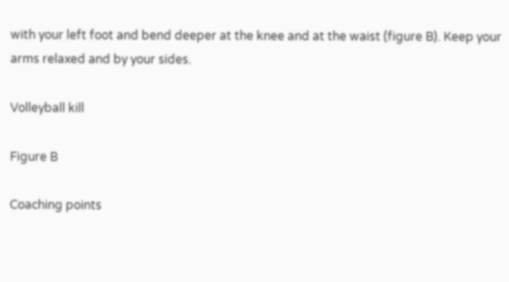with your left foot and bend deeper at the knee and at the waist (figure B). Keep your arms relaxed and by your sides.

Volleyball kill

Figure B

Coaching points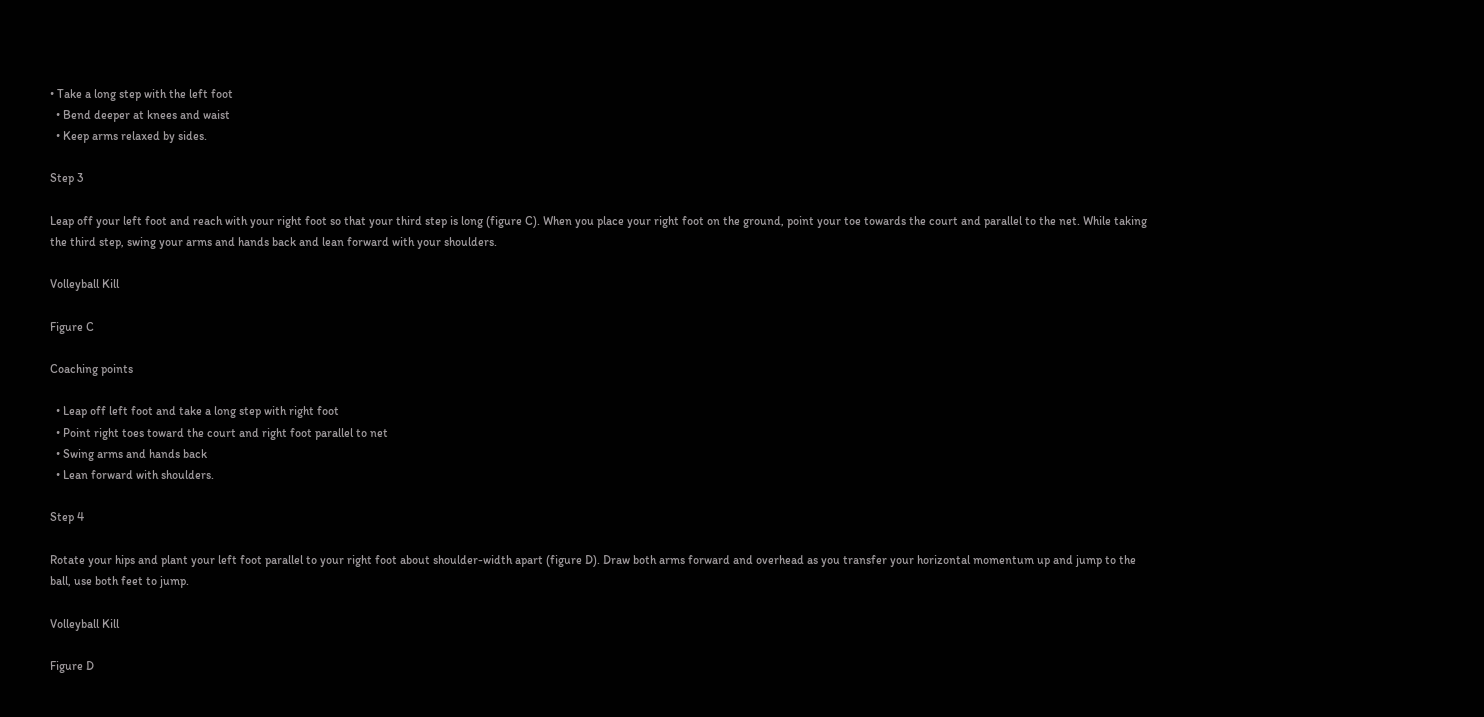• Take a long step with the left foot
  • Bend deeper at knees and waist
  • Keep arms relaxed by sides.

Step 3

Leap off your left foot and reach with your right foot so that your third step is long (figure C). When you place your right foot on the ground, point your toe towards the court and parallel to the net. While taking the third step, swing your arms and hands back and lean forward with your shoulders.

Volleyball Kill

Figure C

Coaching points

  • Leap off left foot and take a long step with right foot
  • Point right toes toward the court and right foot parallel to net
  • Swing arms and hands back
  • Lean forward with shoulders.

Step 4

Rotate your hips and plant your left foot parallel to your right foot about shoulder-width apart (figure D). Draw both arms forward and overhead as you transfer your horizontal momentum up and jump to the ball, use both feet to jump.

Volleyball Kill

Figure D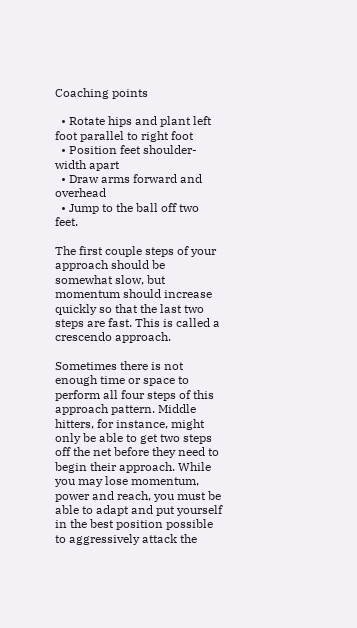Coaching points

  • Rotate hips and plant left foot parallel to right foot
  • Position feet shoulder-width apart
  • Draw arms forward and overhead
  • Jump to the ball off two feet.

The first couple steps of your approach should be somewhat slow, but momentum should increase quickly so that the last two steps are fast. This is called a crescendo approach.

Sometimes there is not enough time or space to perform all four steps of this approach pattern. Middle hitters, for instance, might only be able to get two steps off the net before they need to begin their approach. While you may lose momentum, power and reach, you must be able to adapt and put yourself in the best position possible to aggressively attack the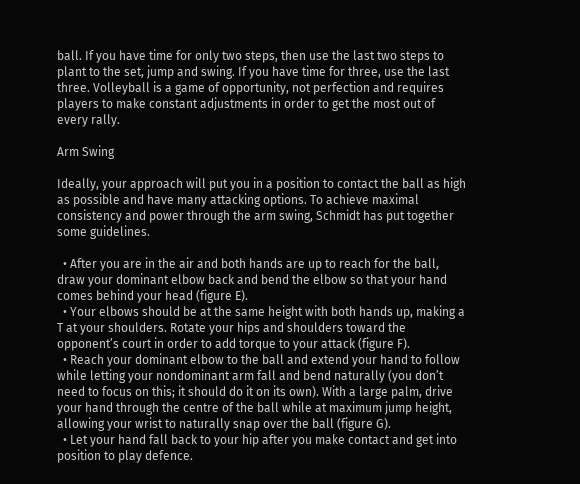ball. If you have time for only two steps, then use the last two steps to plant to the set, jump and swing. If you have time for three, use the last three. Volleyball is a game of opportunity, not perfection and requires players to make constant adjustments in order to get the most out of every rally.

Arm Swing

Ideally, your approach will put you in a position to contact the ball as high as possible and have many attacking options. To achieve maximal consistency and power through the arm swing, Schmidt has put together some guidelines.

  • After you are in the air and both hands are up to reach for the ball, draw your dominant elbow back and bend the elbow so that your hand comes behind your head (figure E).
  • Your elbows should be at the same height with both hands up, making a T at your shoulders. Rotate your hips and shoulders toward the opponent’s court in order to add torque to your attack (figure F).
  • Reach your dominant elbow to the ball and extend your hand to follow while letting your nondominant arm fall and bend naturally (you don’t need to focus on this; it should do it on its own). With a large palm, drive your hand through the centre of the ball while at maximum jump height, allowing your wrist to naturally snap over the ball (figure G).
  • Let your hand fall back to your hip after you make contact and get into position to play defence.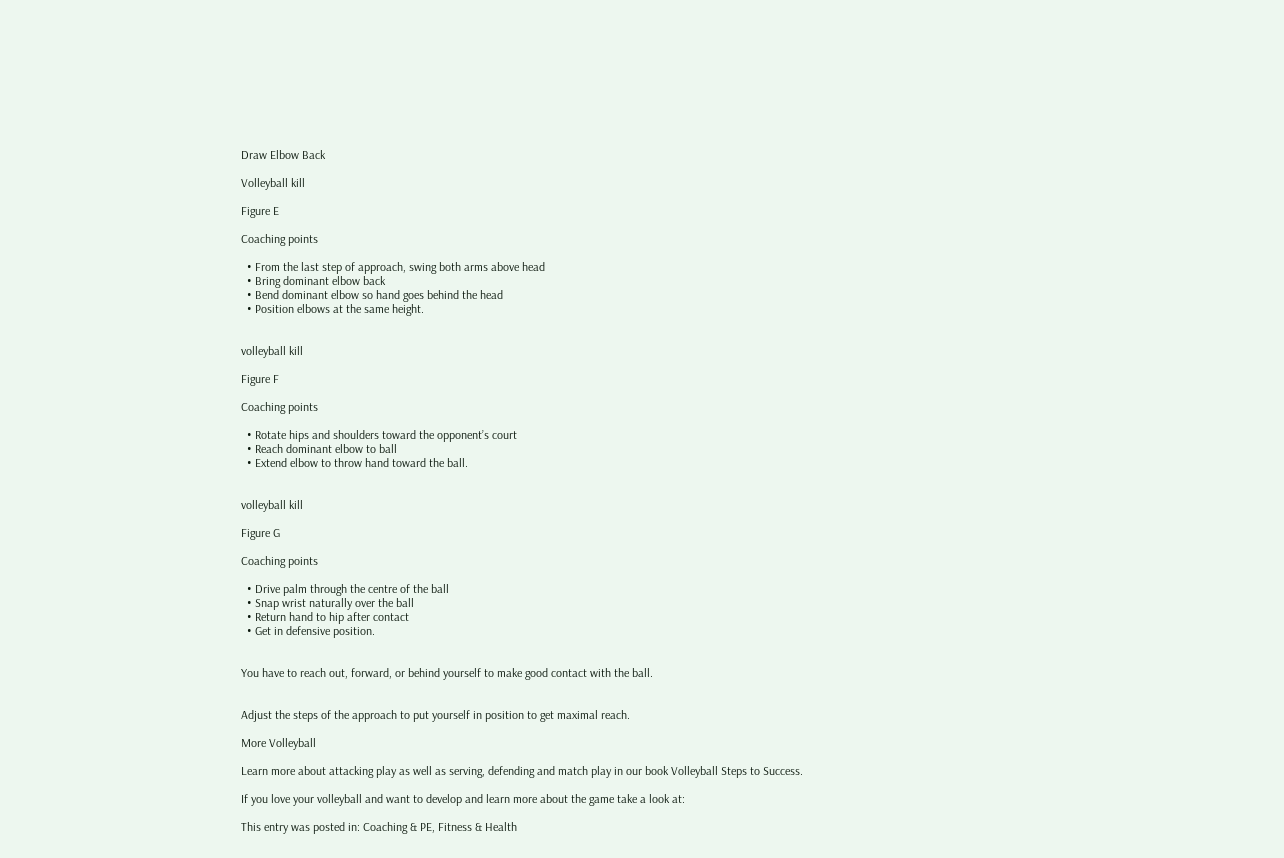Draw Elbow Back

Volleyball kill

Figure E

Coaching points

  • From the last step of approach, swing both arms above head
  • Bring dominant elbow back
  • Bend dominant elbow so hand goes behind the head
  • Position elbows at the same height.


volleyball kill

Figure F

Coaching points

  • Rotate hips and shoulders toward the opponent’s court
  • Reach dominant elbow to ball
  • Extend elbow to throw hand toward the ball.


volleyball kill

Figure G

Coaching points

  • Drive palm through the centre of the ball
  • Snap wrist naturally over the ball
  • Return hand to hip after contact
  • Get in defensive position.


You have to reach out, forward, or behind yourself to make good contact with the ball.


Adjust the steps of the approach to put yourself in position to get maximal reach.

More Volleyball

Learn more about attacking play as well as serving, defending and match play in our book Volleyball Steps to Success.

If you love your volleyball and want to develop and learn more about the game take a look at:

This entry was posted in: Coaching & PE, Fitness & Health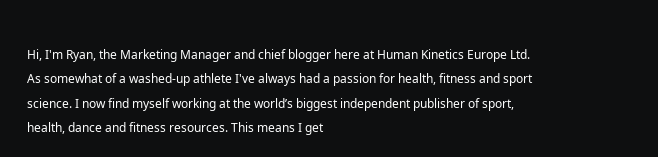Hi, I'm Ryan, the Marketing Manager and chief blogger here at Human Kinetics Europe Ltd. As somewhat of a washed-up athlete I've always had a passion for health, fitness and sport science. I now find myself working at the world’s biggest independent publisher of sport, health, dance and fitness resources. This means I get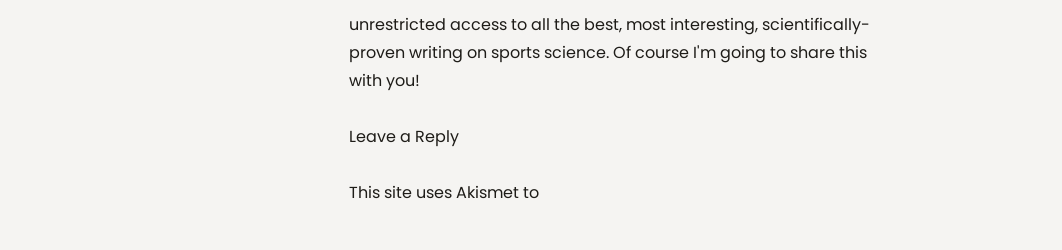unrestricted access to all the best, most interesting, scientifically-proven writing on sports science. Of course I'm going to share this with you!

Leave a Reply

This site uses Akismet to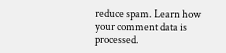reduce spam. Learn how your comment data is processed.